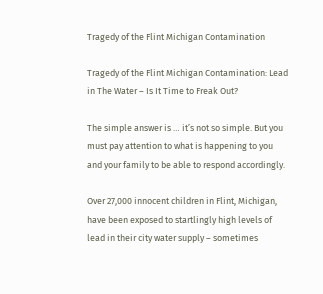Tragedy of the Flint Michigan Contamination

Tragedy of the Flint Michigan Contamination: Lead in The Water – Is It Time to Freak Out?

The simple answer is … it’s not so simple. But you must pay attention to what is happening to you and your family to be able to respond accordingly.

Over 27,000 innocent children in Flint, Michigan, have been exposed to startlingly high levels of lead in their city water supply – sometimes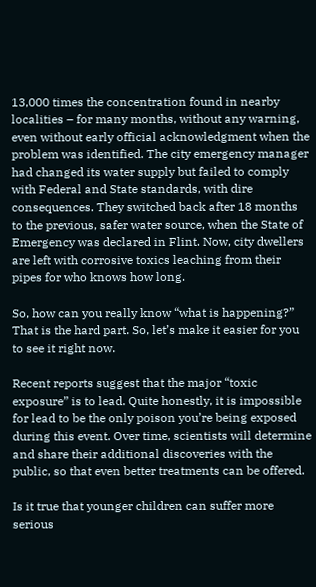13,000 times the concentration found in nearby localities – for many months, without any warning, even without early official acknowledgment when the problem was identified. The city emergency manager had changed its water supply but failed to comply with Federal and State standards, with dire consequences. They switched back after 18 months to the previous, safer water source, when the State of Emergency was declared in Flint. Now, city dwellers are left with corrosive toxics leaching from their pipes for who knows how long.

So, how can you really know “what is happening?” That is the hard part. So, let’s make it easier for you to see it right now.

Recent reports suggest that the major “toxic exposure” is to lead. Quite honestly, it is impossible for lead to be the only poison you’re being exposed during this event. Over time, scientists will determine and share their additional discoveries with the public, so that even better treatments can be offered.

Is it true that younger children can suffer more serious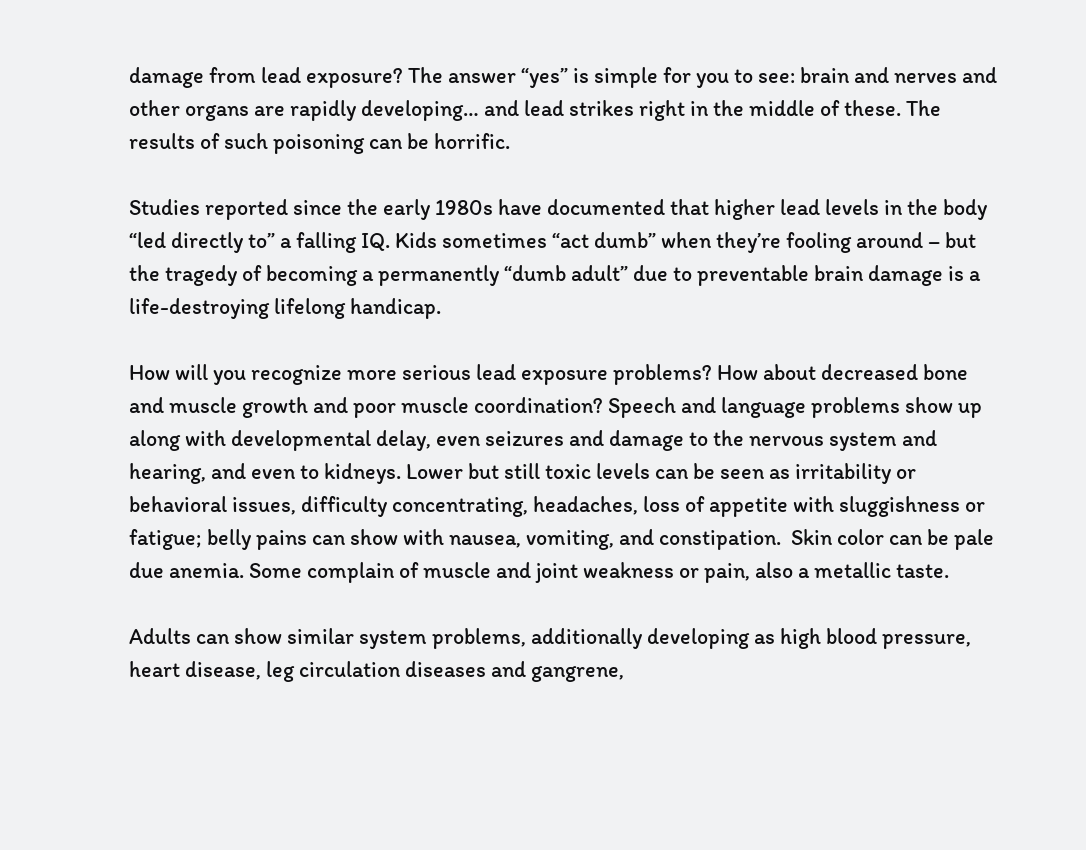damage from lead exposure? The answer “yes” is simple for you to see: brain and nerves and other organs are rapidly developing… and lead strikes right in the middle of these. The results of such poisoning can be horrific.

Studies reported since the early 1980s have documented that higher lead levels in the body “led directly to” a falling IQ. Kids sometimes “act dumb” when they’re fooling around – but the tragedy of becoming a permanently “dumb adult” due to preventable brain damage is a life-destroying lifelong handicap.

How will you recognize more serious lead exposure problems? How about decreased bone and muscle growth and poor muscle coordination? Speech and language problems show up along with developmental delay, even seizures and damage to the nervous system and hearing, and even to kidneys. Lower but still toxic levels can be seen as irritability or behavioral issues, difficulty concentrating, headaches, loss of appetite with sluggishness or fatigue; belly pains can show with nausea, vomiting, and constipation.  Skin color can be pale due anemia. Some complain of muscle and joint weakness or pain, also a metallic taste.

Adults can show similar system problems, additionally developing as high blood pressure, heart disease, leg circulation diseases and gangrene,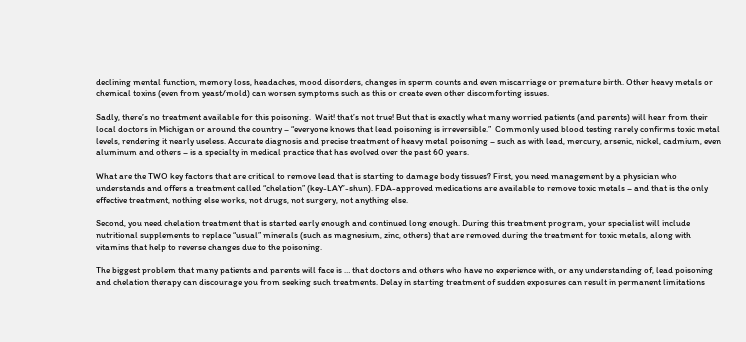declining mental function, memory loss, headaches, mood disorders, changes in sperm counts and even miscarriage or premature birth. Other heavy metals or chemical toxins (even from yeast/mold) can worsen symptoms such as this or create even other discomforting issues.

Sadly, there’s no treatment available for this poisoning.  Wait! that’s not true! But that is exactly what many worried patients (and parents) will hear from their local doctors in Michigan or around the country – “everyone knows that lead poisoning is irreversible.”  Commonly used blood testing rarely confirms toxic metal levels, rendering it nearly useless. Accurate diagnosis and precise treatment of heavy metal poisoning – such as with lead, mercury, arsenic, nickel, cadmium, even aluminum and others – is a specialty in medical practice that has evolved over the past 60 years.

What are the TWO key factors that are critical to remove lead that is starting to damage body tissues? First, you need management by a physician who understands and offers a treatment called “chelation” (key-LAY’-shun). FDA-approved medications are available to remove toxic metals – and that is the only effective treatment, nothing else works, not drugs, not surgery, not anything else.

Second, you need chelation treatment that is started early enough and continued long enough. During this treatment program, your specialist will include nutritional supplements to replace “usual” minerals (such as magnesium, zinc, others) that are removed during the treatment for toxic metals, along with vitamins that help to reverse changes due to the poisoning.

The biggest problem that many patients and parents will face is … that doctors and others who have no experience with, or any understanding of, lead poisoning and chelation therapy can discourage you from seeking such treatments. Delay in starting treatment of sudden exposures can result in permanent limitations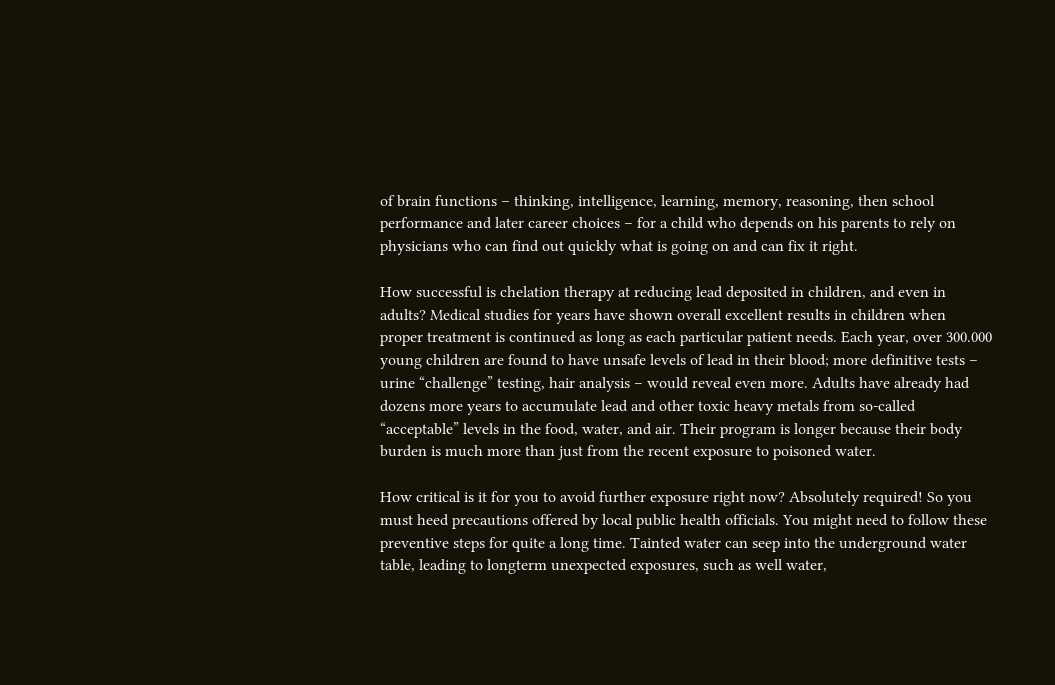of brain functions – thinking, intelligence, learning, memory, reasoning, then school performance and later career choices – for a child who depends on his parents to rely on physicians who can find out quickly what is going on and can fix it right.

How successful is chelation therapy at reducing lead deposited in children, and even in adults? Medical studies for years have shown overall excellent results in children when proper treatment is continued as long as each particular patient needs. Each year, over 300.000 young children are found to have unsafe levels of lead in their blood; more definitive tests – urine “challenge” testing, hair analysis – would reveal even more. Adults have already had dozens more years to accumulate lead and other toxic heavy metals from so-called “acceptable” levels in the food, water, and air. Their program is longer because their body burden is much more than just from the recent exposure to poisoned water.

How critical is it for you to avoid further exposure right now? Absolutely required! So you must heed precautions offered by local public health officials. You might need to follow these preventive steps for quite a long time. Tainted water can seep into the underground water table, leading to longterm unexpected exposures, such as well water,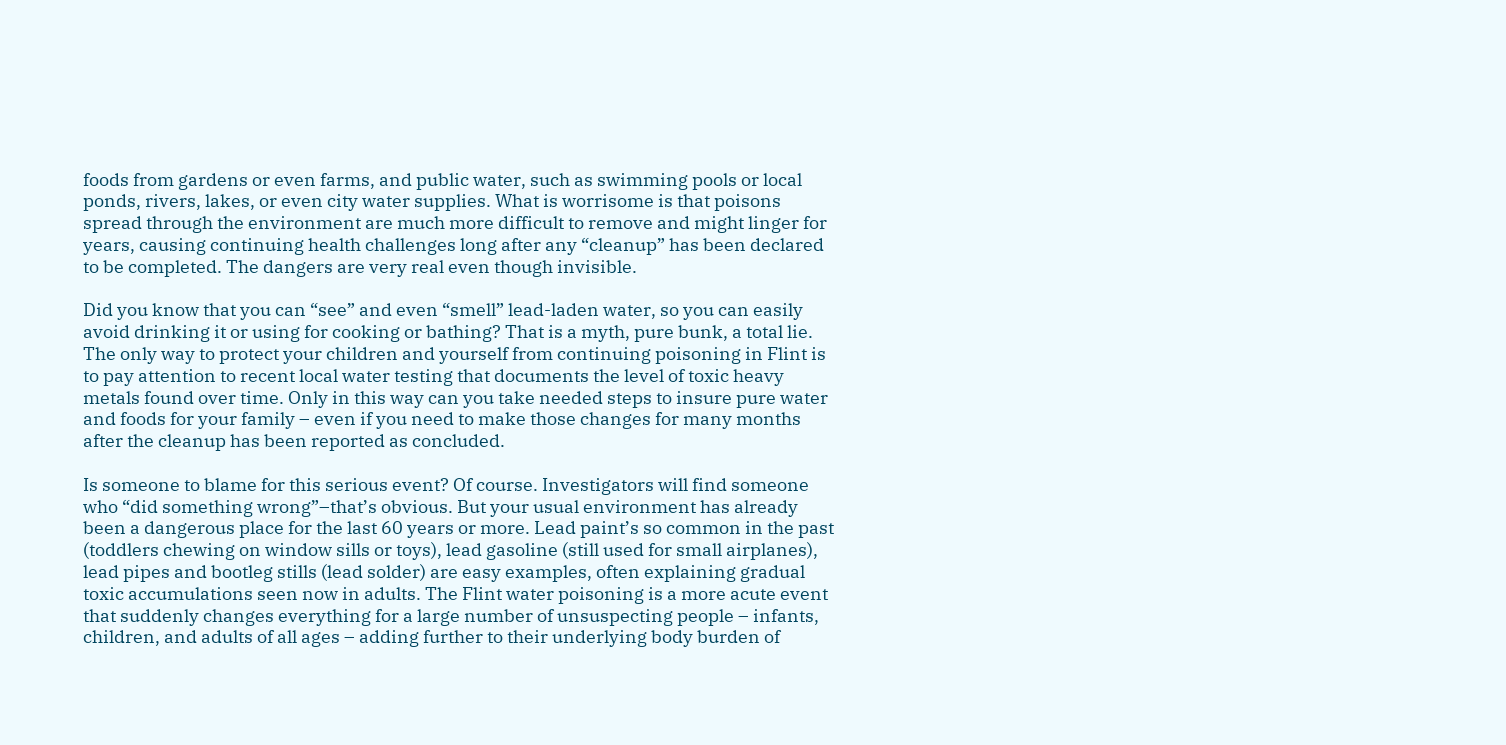foods from gardens or even farms, and public water, such as swimming pools or local ponds, rivers, lakes, or even city water supplies. What is worrisome is that poisons spread through the environment are much more difficult to remove and might linger for years, causing continuing health challenges long after any “cleanup” has been declared to be completed. The dangers are very real even though invisible.

Did you know that you can “see” and even “smell” lead-laden water, so you can easily avoid drinking it or using for cooking or bathing? That is a myth, pure bunk, a total lie. The only way to protect your children and yourself from continuing poisoning in Flint is to pay attention to recent local water testing that documents the level of toxic heavy metals found over time. Only in this way can you take needed steps to insure pure water and foods for your family – even if you need to make those changes for many months after the cleanup has been reported as concluded.

Is someone to blame for this serious event? Of course. Investigators will find someone who “did something wrong”–that’s obvious. But your usual environment has already been a dangerous place for the last 60 years or more. Lead paint’s so common in the past (toddlers chewing on window sills or toys), lead gasoline (still used for small airplanes), lead pipes and bootleg stills (lead solder) are easy examples, often explaining gradual toxic accumulations seen now in adults. The Flint water poisoning is a more acute event that suddenly changes everything for a large number of unsuspecting people – infants, children, and adults of all ages – adding further to their underlying body burden of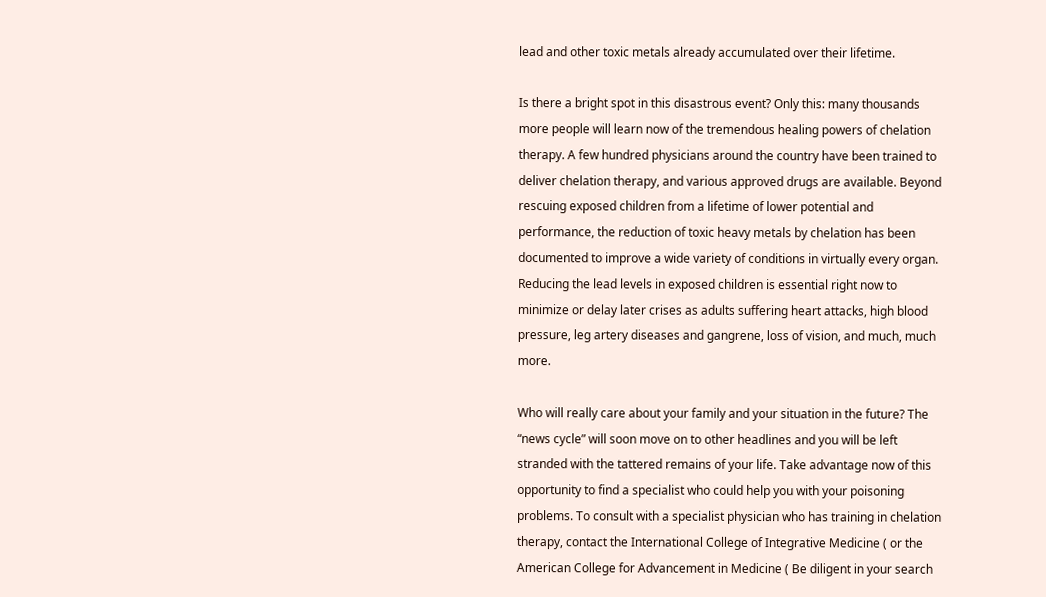lead and other toxic metals already accumulated over their lifetime.

Is there a bright spot in this disastrous event? Only this: many thousands more people will learn now of the tremendous healing powers of chelation therapy. A few hundred physicians around the country have been trained to deliver chelation therapy, and various approved drugs are available. Beyond rescuing exposed children from a lifetime of lower potential and performance, the reduction of toxic heavy metals by chelation has been documented to improve a wide variety of conditions in virtually every organ. Reducing the lead levels in exposed children is essential right now to minimize or delay later crises as adults suffering heart attacks, high blood pressure, leg artery diseases and gangrene, loss of vision, and much, much more.

Who will really care about your family and your situation in the future? The “news cycle” will soon move on to other headlines and you will be left stranded with the tattered remains of your life. Take advantage now of this opportunity to find a specialist who could help you with your poisoning problems. To consult with a specialist physician who has training in chelation therapy, contact the International College of Integrative Medicine ( or the American College for Advancement in Medicine ( Be diligent in your search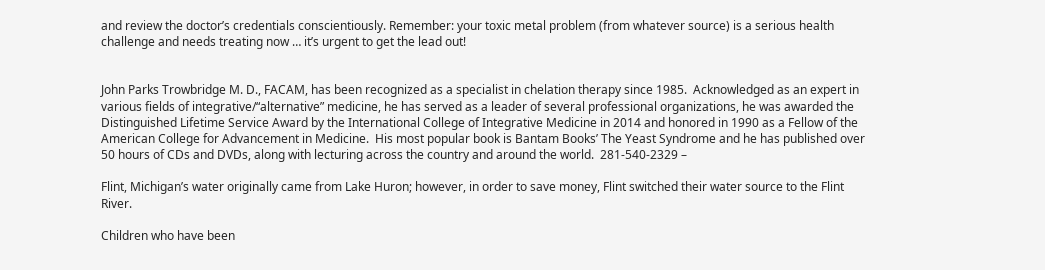and review the doctor’s credentials conscientiously. Remember: your toxic metal problem (from whatever source) is a serious health challenge and needs treating now … it’s urgent to get the lead out!


John Parks Trowbridge M. D., FACAM, has been recognized as a specialist in chelation therapy since 1985.  Acknowledged as an expert in various fields of integrative/“alternative” medicine, he has served as a leader of several professional organizations, he was awarded the Distinguished Lifetime Service Award by the International College of Integrative Medicine in 2014 and honored in 1990 as a Fellow of the American College for Advancement in Medicine.  His most popular book is Bantam Books’ The Yeast Syndrome and he has published over 50 hours of CDs and DVDs, along with lecturing across the country and around the world.  281-540-2329 –

Flint, Michigan’s water originally came from Lake Huron; however, in order to save money, Flint switched their water source to the Flint River.

Children who have been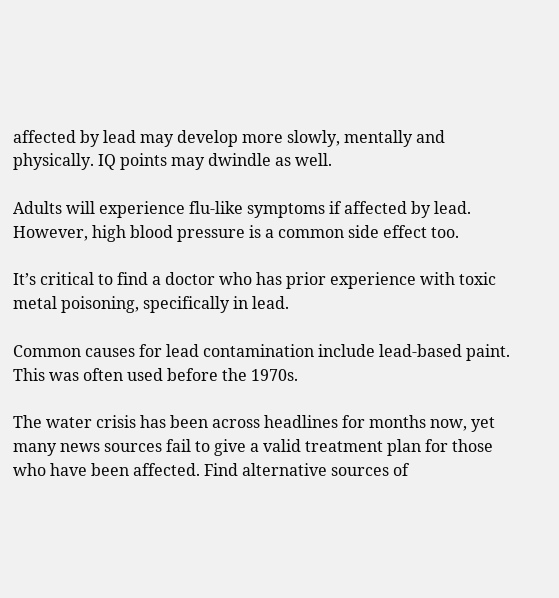affected by lead may develop more slowly, mentally and physically. IQ points may dwindle as well.

Adults will experience flu-like symptoms if affected by lead. However, high blood pressure is a common side effect too.

It’s critical to find a doctor who has prior experience with toxic metal poisoning, specifically in lead.

Common causes for lead contamination include lead-based paint. This was often used before the 1970s.

The water crisis has been across headlines for months now, yet many news sources fail to give a valid treatment plan for those who have been affected. Find alternative sources of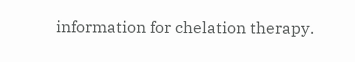information for chelation therapy.